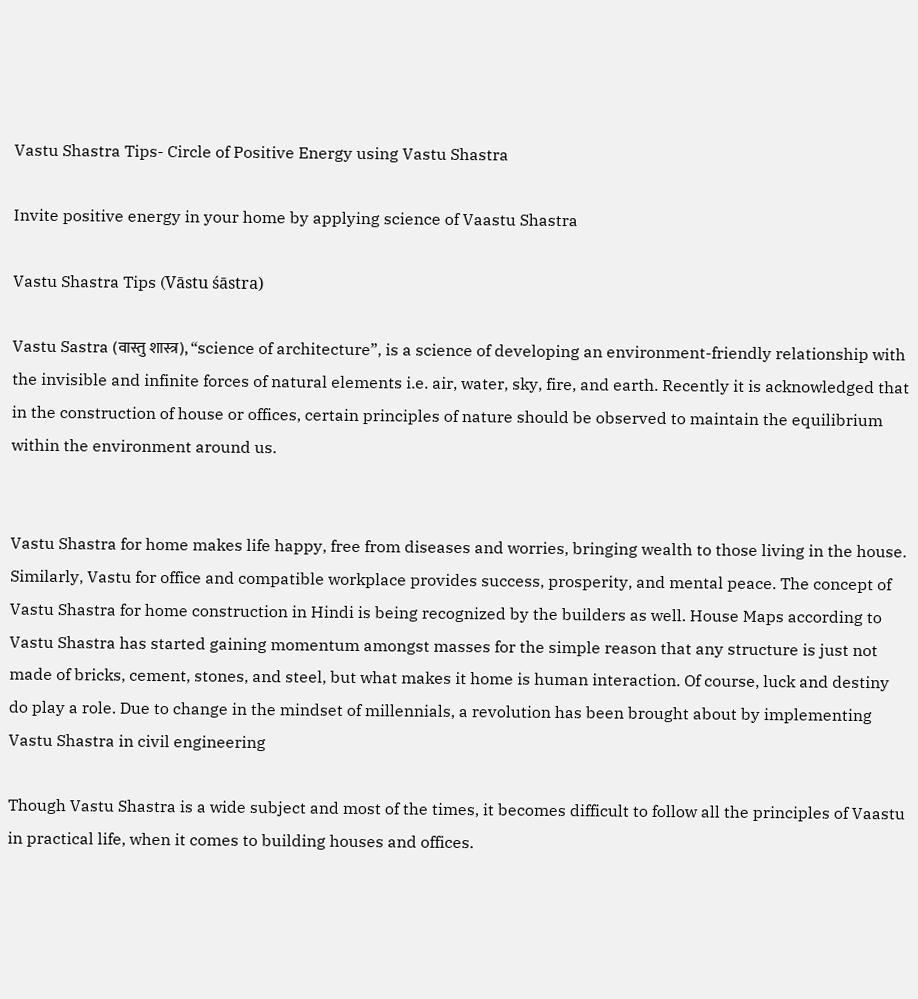Vastu Shastra Tips- Circle of Positive Energy using Vastu Shastra

Invite positive energy in your home by applying science of Vaastu Shastra

Vastu Shastra Tips (Vāstu śāstra)

Vastu Sastra (वास्तु शास्त्र), “science of architecture”, is a science of developing an environment-friendly relationship with the invisible and infinite forces of natural elements i.e. air, water, sky, fire, and earth. Recently it is acknowledged that in the construction of house or offices, certain principles of nature should be observed to maintain the equilibrium within the environment around us.


Vastu Shastra for home makes life happy, free from diseases and worries, bringing wealth to those living in the house. Similarly, Vastu for office and compatible workplace provides success, prosperity, and mental peace. The concept of Vastu Shastra for home construction in Hindi is being recognized by the builders as well. House Maps according to Vastu Shastra has started gaining momentum amongst masses for the simple reason that any structure is just not made of bricks, cement, stones, and steel, but what makes it home is human interaction. Of course, luck and destiny do play a role. Due to change in the mindset of millennials, a revolution has been brought about by implementing Vastu Shastra in civil engineering

Though Vastu Shastra is a wide subject and most of the times, it becomes difficult to follow all the principles of Vaastu in practical life, when it comes to building houses and offices.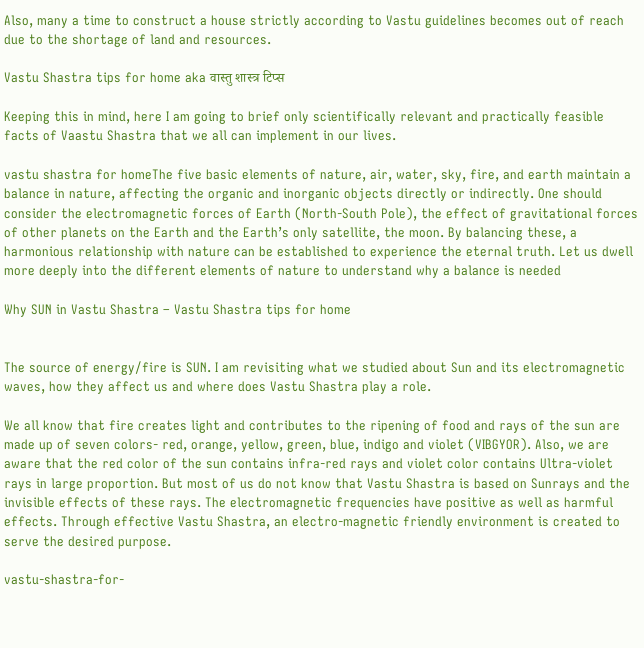Also, many a time to construct a house strictly according to Vastu guidelines becomes out of reach due to the shortage of land and resources.

Vastu Shastra tips for home aka वास्तु शास्त्र टिप्स

Keeping this in mind, here I am going to brief only scientifically relevant and practically feasible facts of Vaastu Shastra that we all can implement in our lives.

vastu shastra for homeThe five basic elements of nature, air, water, sky, fire, and earth maintain a balance in nature, affecting the organic and inorganic objects directly or indirectly. One should consider the electromagnetic forces of Earth (North-South Pole), the effect of gravitational forces of other planets on the Earth and the Earth’s only satellite, the moon. By balancing these, a harmonious relationship with nature can be established to experience the eternal truth. Let us dwell more deeply into the different elements of nature to understand why a balance is needed

Why SUN in Vastu Shastra – Vastu Shastra tips for home


The source of energy/fire is SUN. I am revisiting what we studied about Sun and its electromagnetic waves, how they affect us and where does Vastu Shastra play a role.

We all know that fire creates light and contributes to the ripening of food and rays of the sun are made up of seven colors- red, orange, yellow, green, blue, indigo and violet (VIBGYOR). Also, we are aware that the red color of the sun contains infra-red rays and violet color contains Ultra-violet rays in large proportion. But most of us do not know that Vastu Shastra is based on Sunrays and the invisible effects of these rays. The electromagnetic frequencies have positive as well as harmful effects. Through effective Vastu Shastra, an electro-magnetic friendly environment is created to serve the desired purpose.

vastu-shastra-for-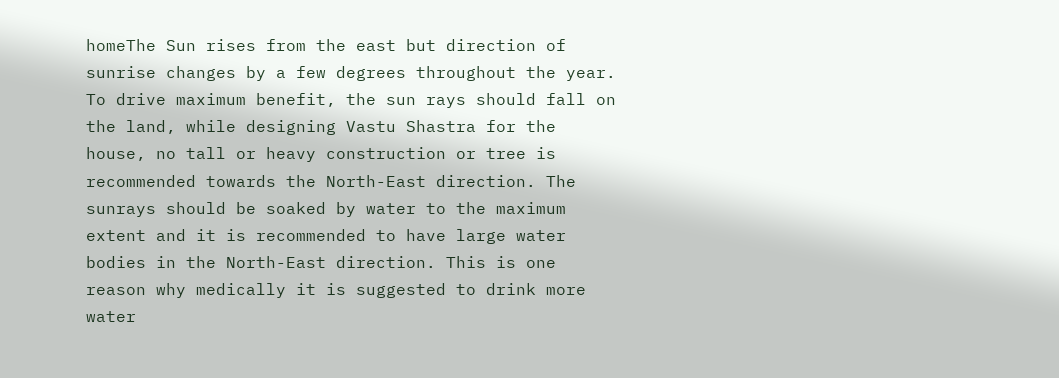homeThe Sun rises from the east but direction of sunrise changes by a few degrees throughout the year. To drive maximum benefit, the sun rays should fall on the land, while designing Vastu Shastra for the house, no tall or heavy construction or tree is recommended towards the North-East direction. The sunrays should be soaked by water to the maximum extent and it is recommended to have large water bodies in the North-East direction. This is one reason why medically it is suggested to drink more water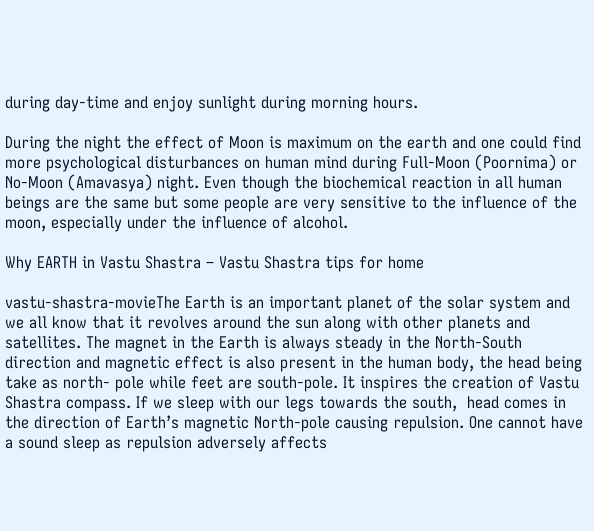during day-time and enjoy sunlight during morning hours.

During the night the effect of Moon is maximum on the earth and one could find more psychological disturbances on human mind during Full-Moon (Poornima) or No-Moon (Amavasya) night. Even though the biochemical reaction in all human beings are the same but some people are very sensitive to the influence of the moon, especially under the influence of alcohol.

Why EARTH in Vastu Shastra – Vastu Shastra tips for home

vastu-shastra-movieThe Earth is an important planet of the solar system and we all know that it revolves around the sun along with other planets and satellites. The magnet in the Earth is always steady in the North-South direction and magnetic effect is also present in the human body, the head being take as north- pole while feet are south-pole. It inspires the creation of Vastu Shastra compass. If we sleep with our legs towards the south,  head comes in the direction of Earth’s magnetic North-pole causing repulsion. One cannot have a sound sleep as repulsion adversely affects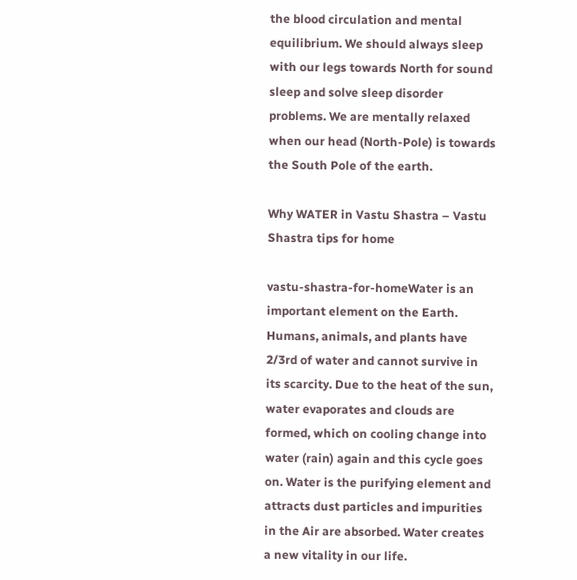the blood circulation and mental equilibrium. We should always sleep with our legs towards North for sound sleep and solve sleep disorder problems. We are mentally relaxed when our head (North-Pole) is towards the South Pole of the earth.

Why WATER in Vastu Shastra – Vastu Shastra tips for home

vastu-shastra-for-homeWater is an important element on the Earth. Humans, animals, and plants have 2/3rd of water and cannot survive in its scarcity. Due to the heat of the sun, water evaporates and clouds are formed, which on cooling change into water (rain) again and this cycle goes on. Water is the purifying element and attracts dust particles and impurities in the Air are absorbed. Water creates a new vitality in our life.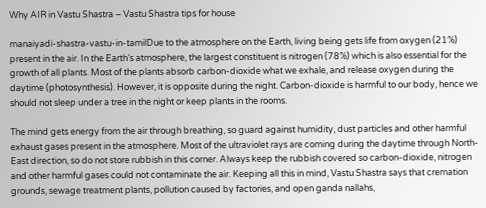Why AIR in Vastu Shastra – Vastu Shastra tips for house

manaiyadi-shastra-vastu-in-tamilDue to the atmosphere on the Earth, living being gets life from oxygen (21%) present in the air. In the Earth’s atmosphere, the largest constituent is nitrogen (78%) which is also essential for the growth of all plants. Most of the plants absorb carbon-dioxide what we exhale, and release oxygen during the daytime (photosynthesis). However, it is opposite during the night. Carbon-dioxide is harmful to our body, hence we should not sleep under a tree in the night or keep plants in the rooms.

The mind gets energy from the air through breathing, so guard against humidity, dust particles and other harmful exhaust gases present in the atmosphere. Most of the ultraviolet rays are coming during the daytime through North-East direction, so do not store rubbish in this corner. Always keep the rubbish covered so carbon-dioxide, nitrogen and other harmful gases could not contaminate the air. Keeping all this in mind, Vastu Shastra says that cremation grounds, sewage treatment plants, pollution caused by factories, and open ganda nallahs,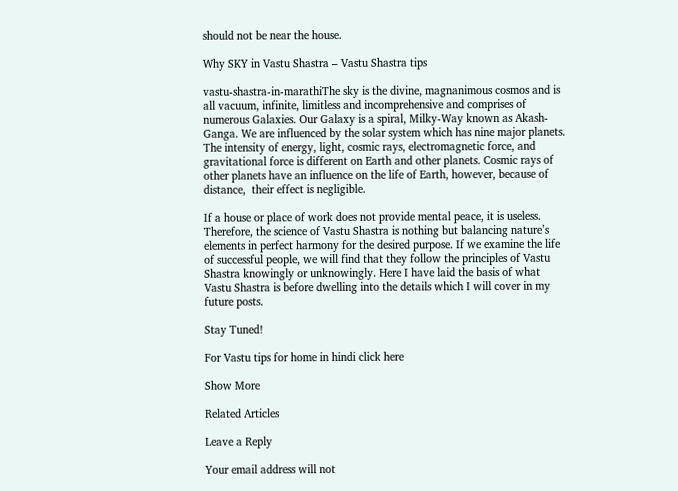should not be near the house.

Why SKY in Vastu Shastra – Vastu Shastra tips

vastu-shastra-in-marathiThe sky is the divine, magnanimous cosmos and is all vacuum, infinite, limitless and incomprehensive and comprises of numerous Galaxies. Our Galaxy is a spiral, Milky-Way known as Akash-Ganga. We are influenced by the solar system which has nine major planets. The intensity of energy, light, cosmic rays, electromagnetic force, and gravitational force is different on Earth and other planets. Cosmic rays of other planets have an influence on the life of Earth, however, because of distance,  their effect is negligible.

If a house or place of work does not provide mental peace, it is useless. Therefore, the science of Vastu Shastra is nothing but balancing nature’s elements in perfect harmony for the desired purpose. If we examine the life of successful people, we will find that they follow the principles of Vastu Shastra knowingly or unknowingly. Here I have laid the basis of what Vastu Shastra is before dwelling into the details which I will cover in my future posts.

Stay Tuned!

For Vastu tips for home in hindi click here

Show More

Related Articles

Leave a Reply

Your email address will not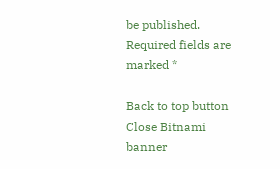be published. Required fields are marked *

Back to top button
Close Bitnami banner